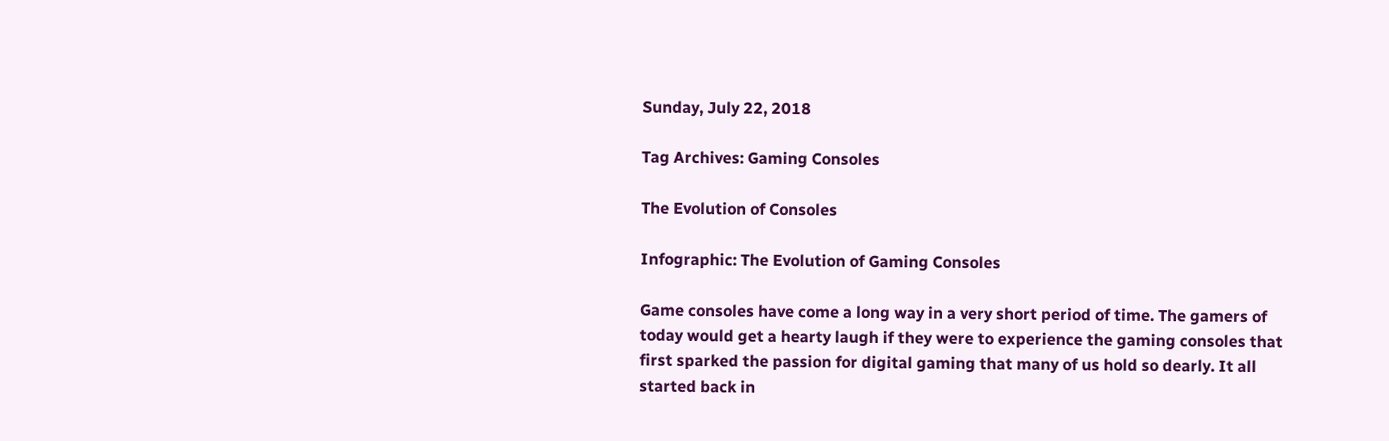Sunday, July 22, 2018

Tag Archives: Gaming Consoles

The Evolution of Consoles

Infographic: The Evolution of Gaming Consoles

Game consoles have come a long way in a very short period of time. The gamers of today would get a hearty laugh if they were to experience the gaming consoles that first sparked the passion for digital gaming that many of us hold so dearly. It all started back in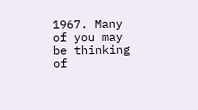1967. Many of you may be thinking of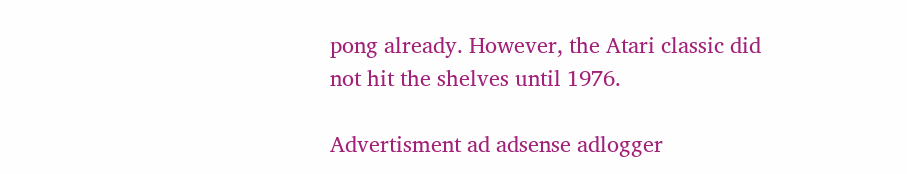pong already. However, the Atari classic did not hit the shelves until 1976.

Advertisment ad adsense adlogger